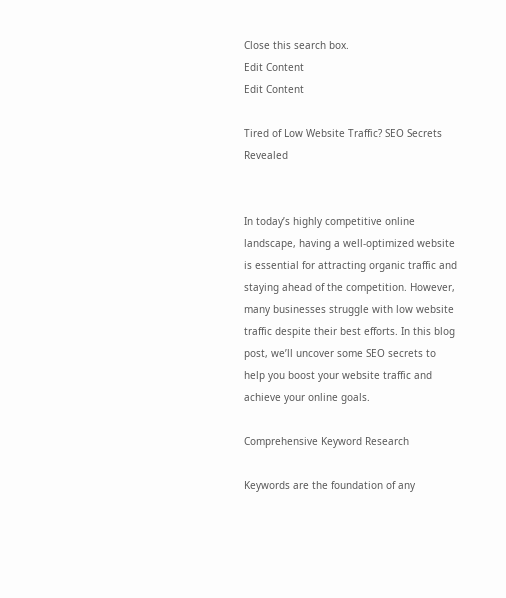Close this search box.
Edit Content
Edit Content

Tired of Low Website Traffic? SEO Secrets Revealed


In today’s highly competitive online landscape, having a well-optimized website is essential for attracting organic traffic and staying ahead of the competition. However, many businesses struggle with low website traffic despite their best efforts. In this blog post, we’ll uncover some SEO secrets to help you boost your website traffic and achieve your online goals.

Comprehensive Keyword Research

Keywords are the foundation of any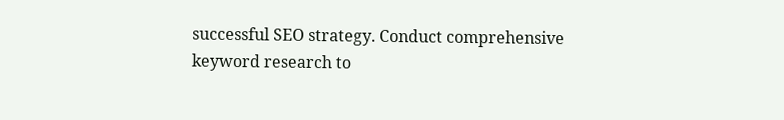successful SEO strategy. Conduct comprehensive keyword research to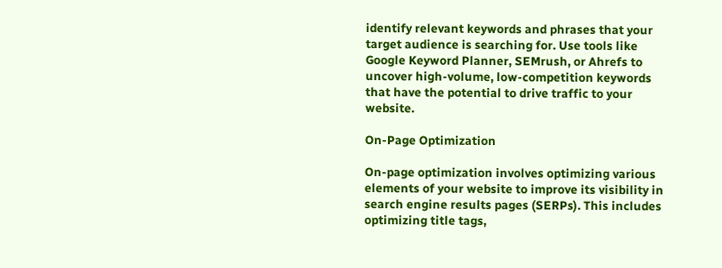identify relevant keywords and phrases that your target audience is searching for. Use tools like Google Keyword Planner, SEMrush, or Ahrefs to uncover high-volume, low-competition keywords that have the potential to drive traffic to your website.

On-Page Optimization

On-page optimization involves optimizing various elements of your website to improve its visibility in search engine results pages (SERPs). This includes optimizing title tags,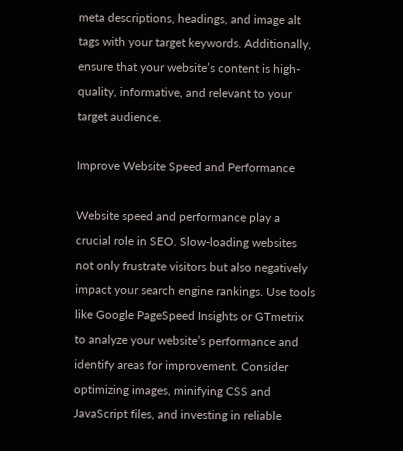meta descriptions, headings, and image alt tags with your target keywords. Additionally, ensure that your website’s content is high-quality, informative, and relevant to your target audience.

Improve Website Speed and Performance

Website speed and performance play a crucial role in SEO. Slow-loading websites not only frustrate visitors but also negatively impact your search engine rankings. Use tools like Google PageSpeed Insights or GTmetrix to analyze your website’s performance and identify areas for improvement. Consider optimizing images, minifying CSS and JavaScript files, and investing in reliable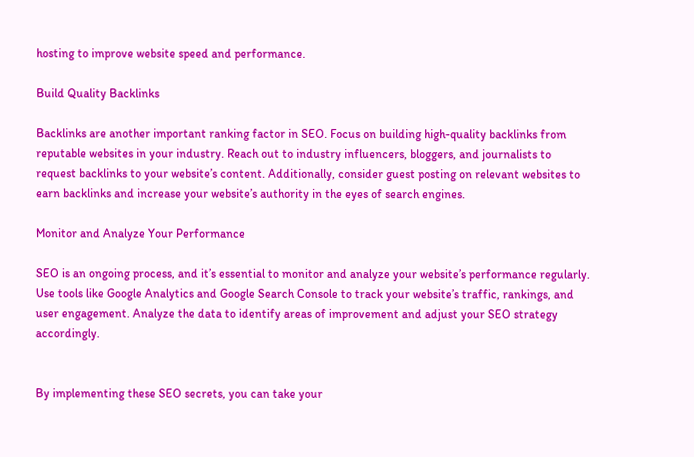hosting to improve website speed and performance.

Build Quality Backlinks

Backlinks are another important ranking factor in SEO. Focus on building high-quality backlinks from reputable websites in your industry. Reach out to industry influencers, bloggers, and journalists to request backlinks to your website’s content. Additionally, consider guest posting on relevant websites to earn backlinks and increase your website’s authority in the eyes of search engines.

Monitor and Analyze Your Performance

SEO is an ongoing process, and it’s essential to monitor and analyze your website’s performance regularly. Use tools like Google Analytics and Google Search Console to track your website’s traffic, rankings, and user engagement. Analyze the data to identify areas of improvement and adjust your SEO strategy accordingly.


By implementing these SEO secrets, you can take your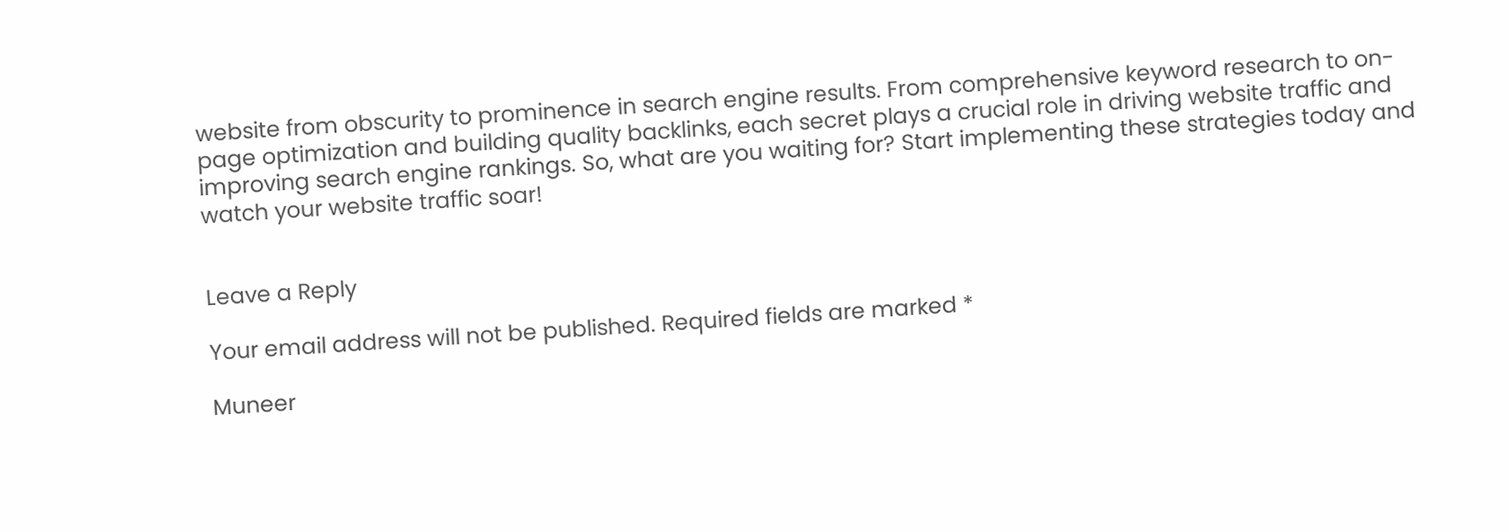website from obscurity to prominence in search engine results. From comprehensive keyword research to on-page optimization and building quality backlinks, each secret plays a crucial role in driving website traffic and improving search engine rankings. So, what are you waiting for? Start implementing these strategies today and watch your website traffic soar!


Leave a Reply

Your email address will not be published. Required fields are marked *

Muneer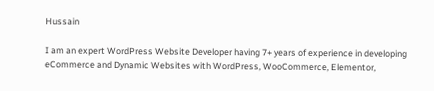Hussain

I am an expert WordPress Website Developer having 7+ years of experience in developing eCommerce and Dynamic Websites with WordPress, WooCommerce, Elementor,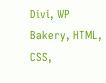Divi, WP Bakery, HTML, CSS,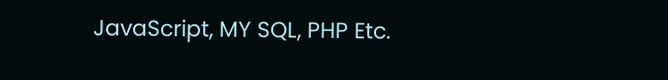JavaScript, MY SQL, PHP Etc.